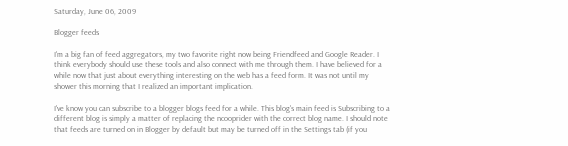Saturday, June 06, 2009

Blogger feeds

I'm a big fan of feed aggregators, my two favorite right now being Friendfeed and Google Reader. I think everybody should use these tools and also connect with me through them. I have believed for a while now that just about everything interesting on the web has a feed form. It was not until my shower this morning that I realized an important implication.

I've know you can subscribe to a blogger blogs feed for a while. This blog's main feed is Subscribing to a different blog is simply a matter of replacing the ncooprider with the correct blog name. I should note that feeds are turned on in Blogger by default but may be turned off in the Settings tab (if you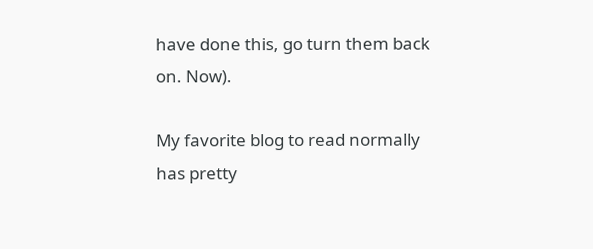have done this, go turn them back on. Now).

My favorite blog to read normally has pretty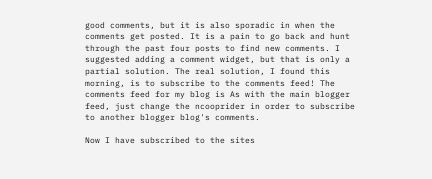good comments, but it is also sporadic in when the comments get posted. It is a pain to go back and hunt through the past four posts to find new comments. I suggested adding a comment widget, but that is only a partial solution. The real solution, I found this morning, is to subscribe to the comments feed! The comments feed for my blog is As with the main blogger feed, just change the ncooprider in order to subscribe to another blogger blog's comments.

Now I have subscribed to the sites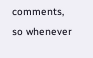comments, so whenever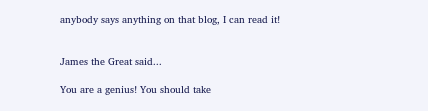anybody says anything on that blog, I can read it!


James the Great said...

You are a genius! You should take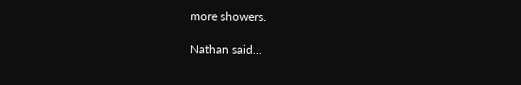more showers.

Nathan said...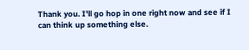Thank you. I'll go hop in one right now and see if I can think up something else.